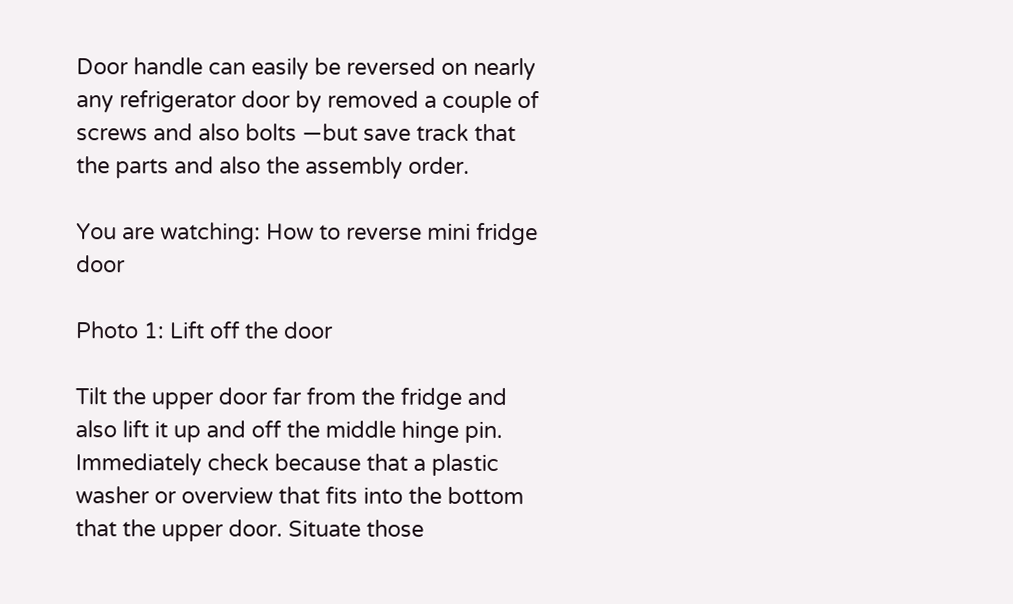Door handle can easily be reversed on nearly any refrigerator door by removed a couple of screws and also bolts —but save track that the parts and also the assembly order.

You are watching: How to reverse mini fridge door

Photo 1: Lift off the door

Tilt the upper door far from the fridge and also lift it up and off the middle hinge pin. Immediately check because that a plastic washer or overview that fits into the bottom that the upper door. Situate those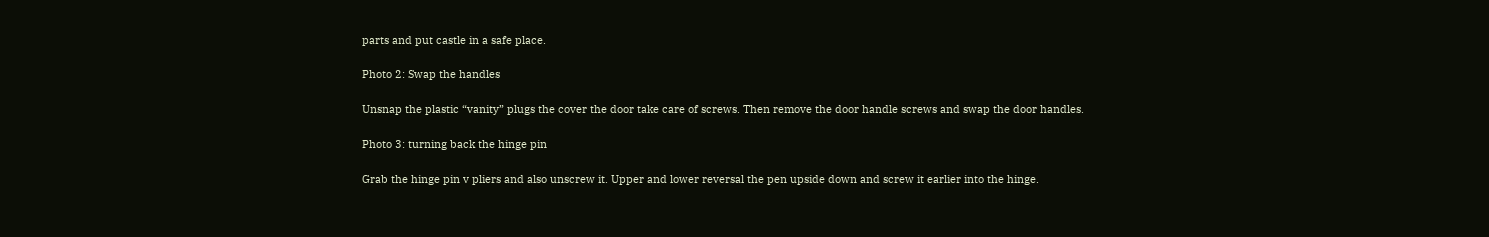parts and put castle in a safe place.

Photo 2: Swap the handles

Unsnap the plastic “vanity” plugs the cover the door take care of screws. Then remove the door handle screws and swap the door handles.

Photo 3: turning back the hinge pin

Grab the hinge pin v pliers and also unscrew it. Upper and lower reversal the pen upside down and screw it earlier into the hinge.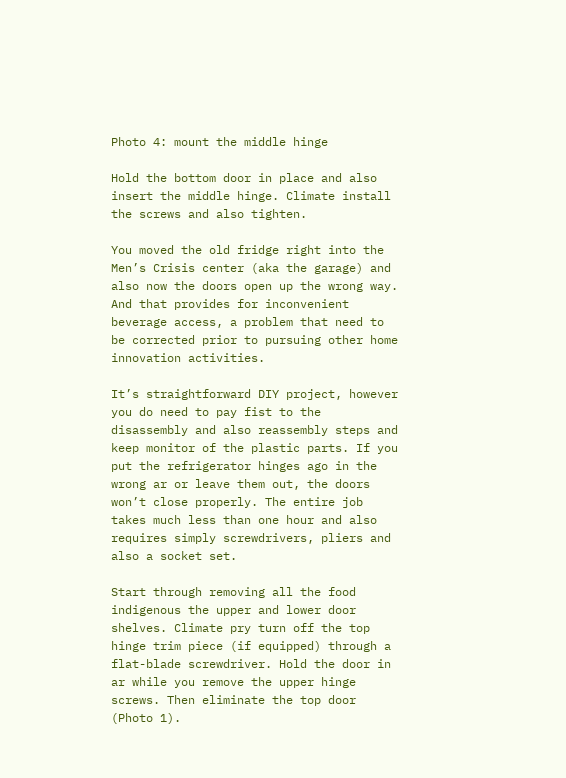Photo 4: mount the middle hinge

Hold the bottom door in place and also insert the middle hinge. Climate install the screws and also tighten.

You moved the old fridge right into the Men’s Crisis center (aka the garage) and also now the doors open up the wrong way. And that provides for inconvenient beverage access, a problem that need to be corrected prior to pursuing other home innovation activities.

It’s straightforward DIY project, however you do need to pay fist to the disassembly and also reassembly steps and keep monitor of the plastic parts. If you put the refrigerator hinges ago in the wrong ar or leave them out, the doors won’t close properly. The entire job takes much less than one hour and also requires simply screwdrivers, pliers and also a socket set.

Start through removing all the food indigenous the upper and lower door shelves. Climate pry turn off the top hinge trim piece (if equipped) through a flat-blade screwdriver. Hold the door in ar while you remove the upper hinge screws. Then eliminate the top door (Photo 1).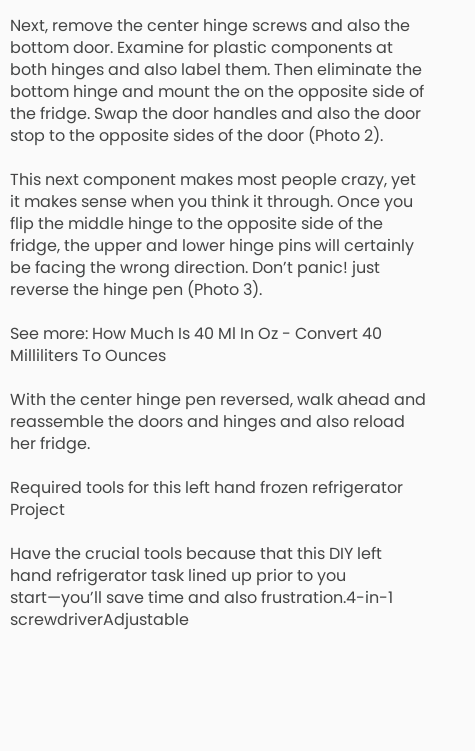Next, remove the center hinge screws and also the bottom door. Examine for plastic components at both hinges and also label them. Then eliminate the bottom hinge and mount the on the opposite side of the fridge. Swap the door handles and also the door stop to the opposite sides of the door (Photo 2).

This next component makes most people crazy, yet it makes sense when you think it through. Once you flip the middle hinge to the opposite side of the fridge, the upper and lower hinge pins will certainly be facing the wrong direction. Don’t panic! just reverse the hinge pen (Photo 3).

See more: How Much Is 40 Ml In Oz - Convert 40 Milliliters To Ounces

With the center hinge pen reversed, walk ahead and reassemble the doors and hinges and also reload her fridge.

Required tools for this left hand frozen refrigerator Project

Have the crucial tools because that this DIY left hand refrigerator task lined up prior to you start—you’ll save time and also frustration.4-in-1 screwdriverAdjustable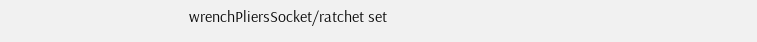wrenchPliersSocket/ratchet set